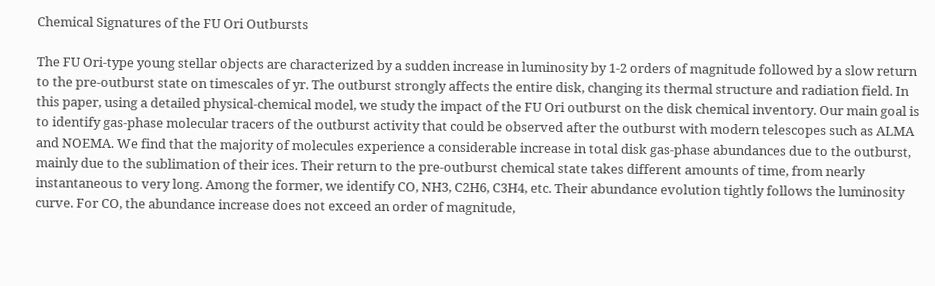Chemical Signatures of the FU Ori Outbursts

The FU Ori-type young stellar objects are characterized by a sudden increase in luminosity by 1-2 orders of magnitude followed by a slow return to the pre-outburst state on timescales of yr. The outburst strongly affects the entire disk, changing its thermal structure and radiation field. In this paper, using a detailed physical-chemical model, we study the impact of the FU Ori outburst on the disk chemical inventory. Our main goal is to identify gas-phase molecular tracers of the outburst activity that could be observed after the outburst with modern telescopes such as ALMA and NOEMA. We find that the majority of molecules experience a considerable increase in total disk gas-phase abundances due to the outburst, mainly due to the sublimation of their ices. Their return to the pre-outburst chemical state takes different amounts of time, from nearly instantaneous to very long. Among the former, we identify CO, NH3, C2H6, C3H4, etc. Their abundance evolution tightly follows the luminosity curve. For CO, the abundance increase does not exceed an order of magnitude,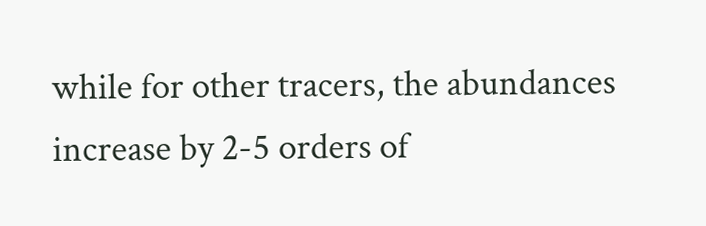while for other tracers, the abundances increase by 2-5 orders of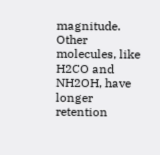magnitude. Other molecules, like H2CO and NH2OH, have longer retention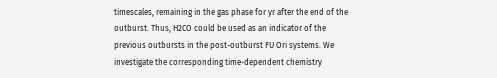timescales, remaining in the gas phase for yr after the end of the outburst. Thus, H2CO could be used as an indicator of the previous outbursts in the post-outburst FU Ori systems. We investigate the corresponding time-dependent chemistry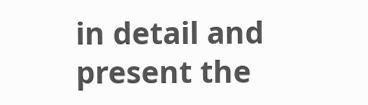in detail and present the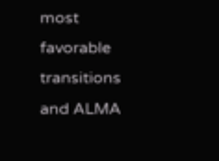most favorable transitions and ALMA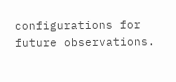configurations for future observations.